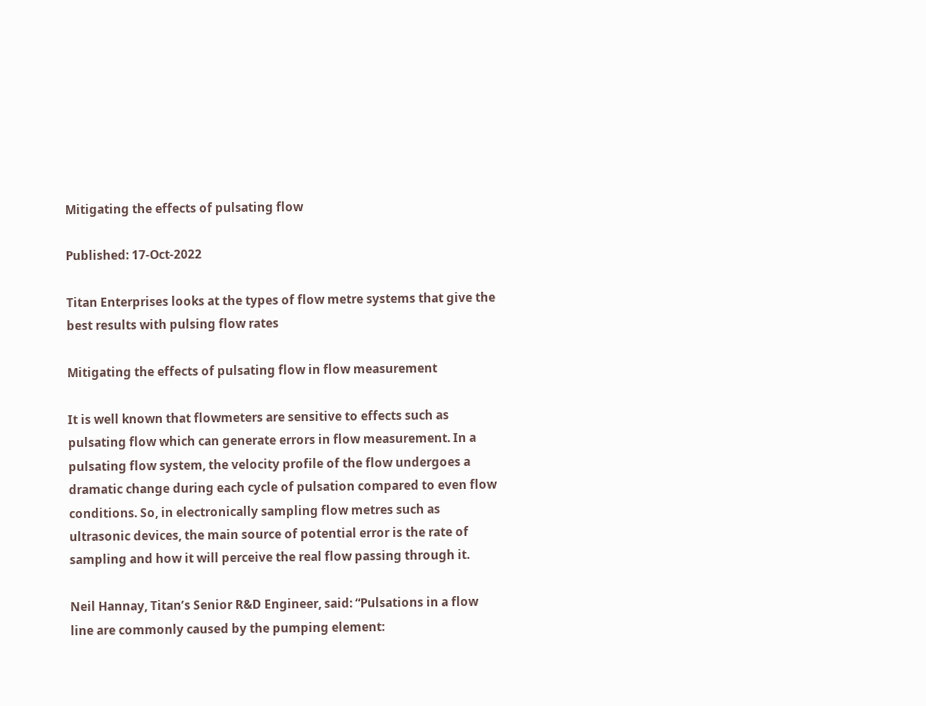Mitigating the effects of pulsating flow

Published: 17-Oct-2022

Titan Enterprises looks at the types of flow metre systems that give the best results with pulsing flow rates

Mitigating the effects of pulsating flow in flow measurement

It is well known that flowmeters are sensitive to effects such as pulsating flow which can generate errors in flow measurement. In a pulsating flow system, the velocity profile of the flow undergoes a dramatic change during each cycle of pulsation compared to even flow conditions. So, in electronically sampling flow metres such as ultrasonic devices, the main source of potential error is the rate of sampling and how it will perceive the real flow passing through it.

Neil Hannay, Titan’s Senior R&D Engineer, said: “Pulsations in a flow line are commonly caused by the pumping element: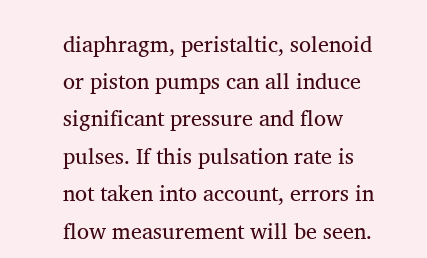diaphragm, peristaltic, solenoid or piston pumps can all induce significant pressure and flow pulses. If this pulsation rate is not taken into account, errors in flow measurement will be seen.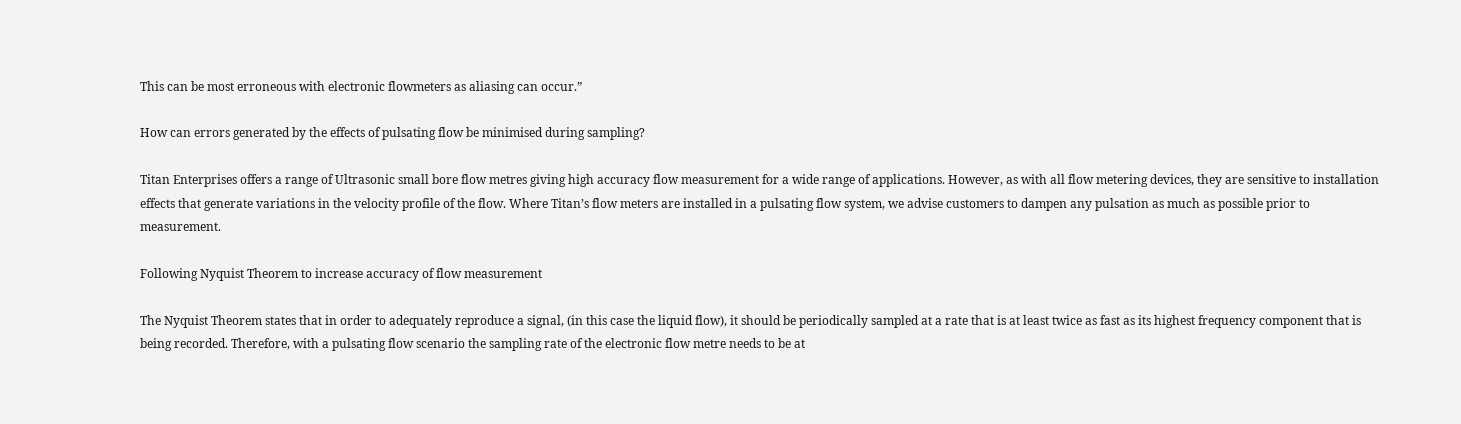This can be most erroneous with electronic flowmeters as aliasing can occur.”

How can errors generated by the effects of pulsating flow be minimised during sampling?

Titan Enterprises offers a range of Ultrasonic small bore flow metres giving high accuracy flow measurement for a wide range of applications. However, as with all flow metering devices, they are sensitive to installation effects that generate variations in the velocity profile of the flow. Where Titan’s flow meters are installed in a pulsating flow system, we advise customers to dampen any pulsation as much as possible prior to measurement.

Following Nyquist Theorem to increase accuracy of flow measurement

The Nyquist Theorem states that in order to adequately reproduce a signal, (in this case the liquid flow), it should be periodically sampled at a rate that is at least twice as fast as its highest frequency component that is being recorded. Therefore, with a pulsating flow scenario the sampling rate of the electronic flow metre needs to be at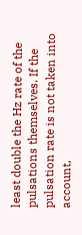least double the Hz rate of the pulsations themselves. If the pulsation rate is not taken into account,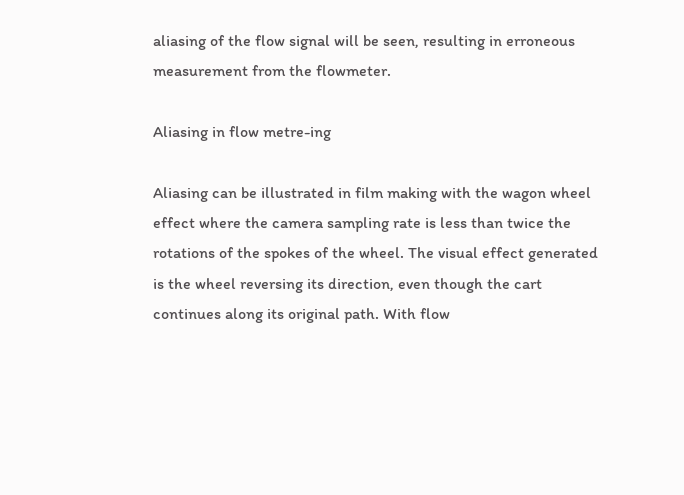aliasing of the flow signal will be seen, resulting in erroneous measurement from the flowmeter.

Aliasing in flow metre-ing

Aliasing can be illustrated in film making with the wagon wheel effect where the camera sampling rate is less than twice the rotations of the spokes of the wheel. The visual effect generated is the wheel reversing its direction, even though the cart continues along its original path. With flow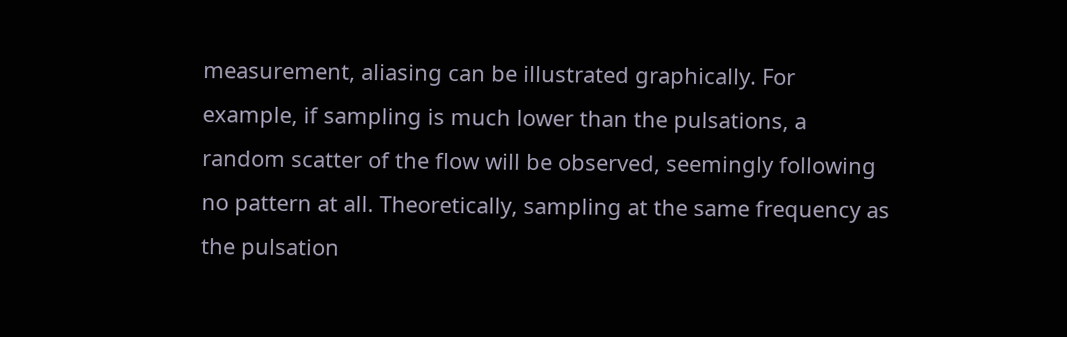measurement, aliasing can be illustrated graphically. For example, if sampling is much lower than the pulsations, a random scatter of the flow will be observed, seemingly following no pattern at all. Theoretically, sampling at the same frequency as the pulsation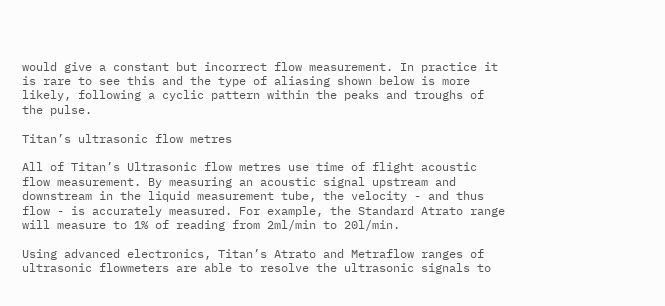would give a constant but incorrect flow measurement. In practice it is rare to see this and the type of aliasing shown below is more likely, following a cyclic pattern within the peaks and troughs of the pulse.

Titan’s ultrasonic flow metres

All of Titan’s Ultrasonic flow metres use time of flight acoustic flow measurement. By measuring an acoustic signal upstream and downstream in the liquid measurement tube, the velocity - and thus flow - is accurately measured. For example, the Standard Atrato range will measure to 1% of reading from 2ml/min to 20l/min.

Using advanced electronics, Titan’s Atrato and Metraflow ranges of ultrasonic flowmeters are able to resolve the ultrasonic signals to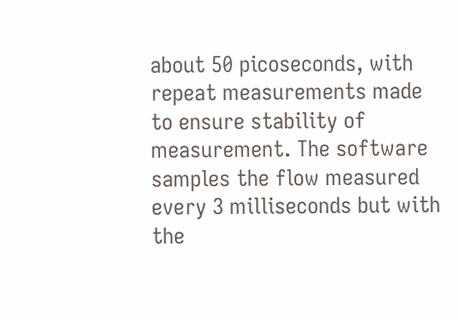about 50 picoseconds, with repeat measurements made to ensure stability of measurement. The software samples the flow measured every 3 milliseconds but with the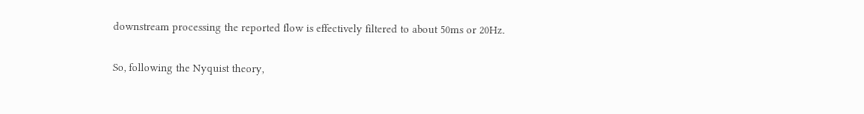downstream processing the reported flow is effectively filtered to about 50ms or 20Hz.

So, following the Nyquist theory,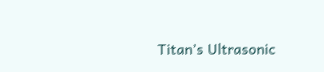Titan’s Ultrasonic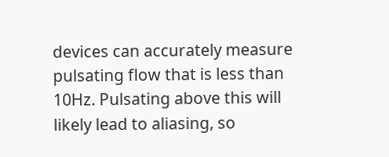devices can accurately measure pulsating flow that is less than 10Hz. Pulsating above this will likely lead to aliasing, so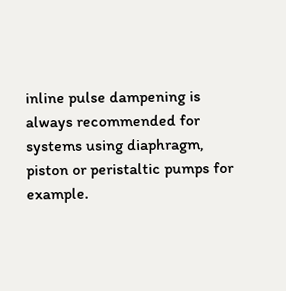inline pulse dampening is always recommended for systems using diaphragm, piston or peristaltic pumps for example.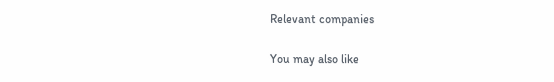Relevant companies

You may also like